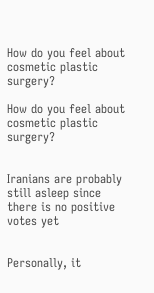How do you feel about cosmetic plastic surgery?

How do you feel about cosmetic plastic surgery?


Iranians are probably still asleep since there is no positive votes yet


Personally, it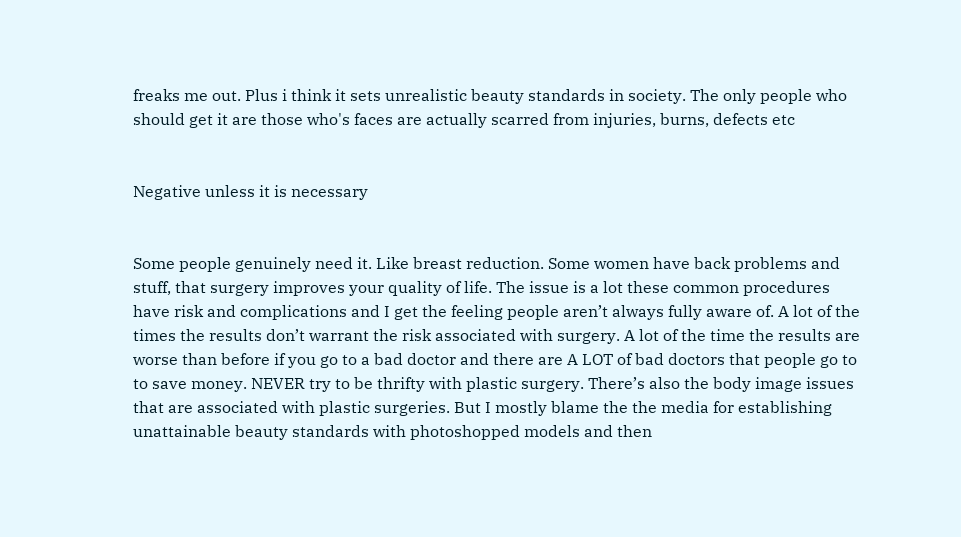freaks me out. Plus i think it sets unrealistic beauty standards in society. The only people who should get it are those who's faces are actually scarred from injuries, burns, defects etc


Negative unless it is necessary


Some people genuinely need it. Like breast reduction. Some women have back problems and stuff, that surgery improves your quality of life. The issue is a lot these common procedures have risk and complications and I get the feeling people aren’t always fully aware of. A lot of the times the results don’t warrant the risk associated with surgery. A lot of the time the results are worse than before if you go to a bad doctor and there are A LOT of bad doctors that people go to to save money. NEVER try to be thrifty with plastic surgery. There’s also the body image issues that are associated with plastic surgeries. But I mostly blame the the media for establishing unattainable beauty standards with photoshopped models and then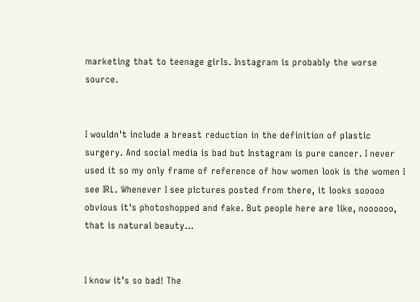marketing that to teenage girls. Instagram is probably the worse source.


I wouldn't include a breast reduction in the definition of plastic surgery. And social media is bad but Instagram is pure cancer. I never used it so my only frame of reference of how women look is the women I see IRL. Whenever I see pictures posted from there, it looks sooooo obvious it's photoshopped and fake. But people here are like, noooooo, that is natural beauty...


I know it’s so bad! The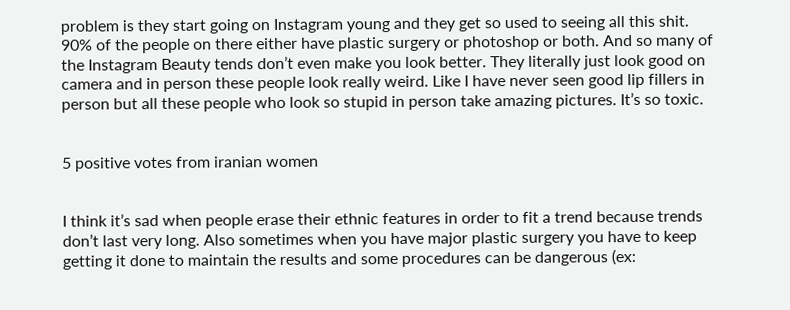problem is they start going on Instagram young and they get so used to seeing all this shit. 90% of the people on there either have plastic surgery or photoshop or both. And so many of the Instagram Beauty tends don’t even make you look better. They literally just look good on camera and in person these people look really weird. Like I have never seen good lip fillers in person but all these people who look so stupid in person take amazing pictures. It’s so toxic.


5 positive votes from iranian women


I think it’s sad when people erase their ethnic features in order to fit a trend because trends don’t last very long. Also sometimes when you have major plastic surgery you have to keep getting it done to maintain the results and some procedures can be dangerous (ex: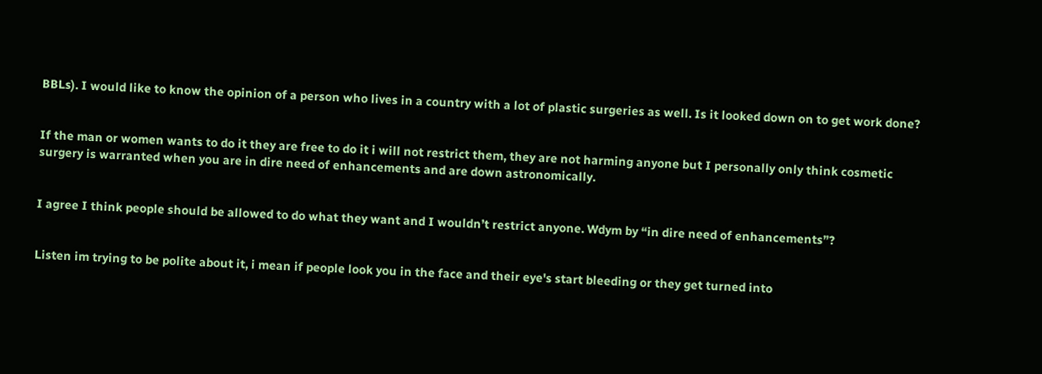BBLs). I would like to know the opinion of a person who lives in a country with a lot of plastic surgeries as well. Is it looked down on to get work done?


If the man or women wants to do it they are free to do it i will not restrict them, they are not harming anyone but I personally only think cosmetic surgery is warranted when you are in dire need of enhancements and are down astronomically.


I agree I think people should be allowed to do what they want and I wouldn’t restrict anyone. Wdym by “in dire need of enhancements”?


Listen im trying to be polite about it, i mean if people look you in the face and their eye's start bleeding or they get turned into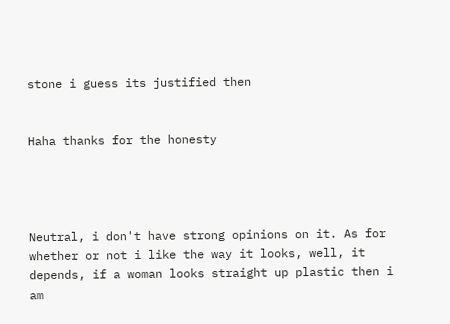stone i guess its justified then


Haha thanks for the honesty




Neutral, i don't have strong opinions on it. As for whether or not i like the way it looks, well, it depends, if a woman looks straight up plastic then i am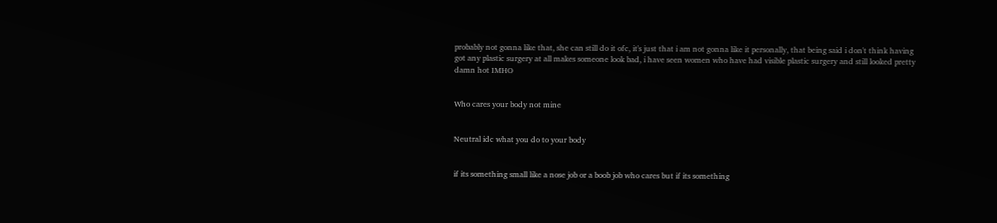probably not gonna like that, she can still do it ofc, it's just that i am not gonna like it personally, that being said i don't think having got any plastic surgery at all makes someone look bad, i have seen women who have had visible plastic surgery and still looked pretty damn hot IMHO


Who cares your body not mine


Neutral idc what you do to your body


if its something small like a nose job or a boob job who cares but if its something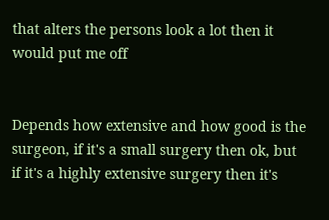that alters the persons look a lot then it would put me off


Depends how extensive and how good is the surgeon, if it's a small surgery then ok, but if it's a highly extensive surgery then it's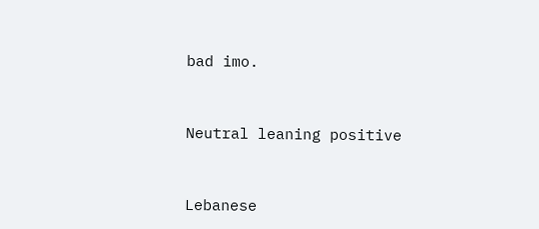bad imo.


Neutral leaning positive


Lebanese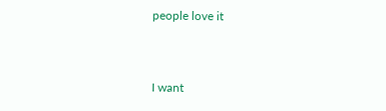people love it


I want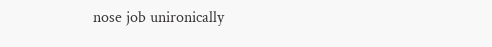nose job unironically